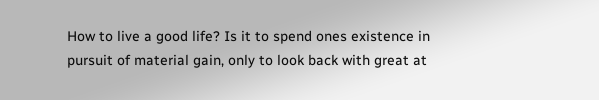How to live a good life? Is it to spend ones existence in pursuit of material gain, only to look back with great at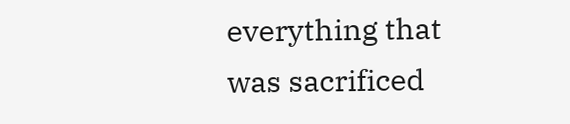everything that was sacrificed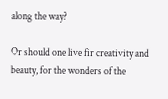along the way?

Or should one live fir creativity and beauty, for the wonders of the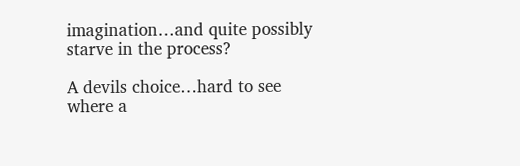imagination…and quite possibly starve in the process?

A devils choice…hard to see where a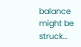balance might be struck…